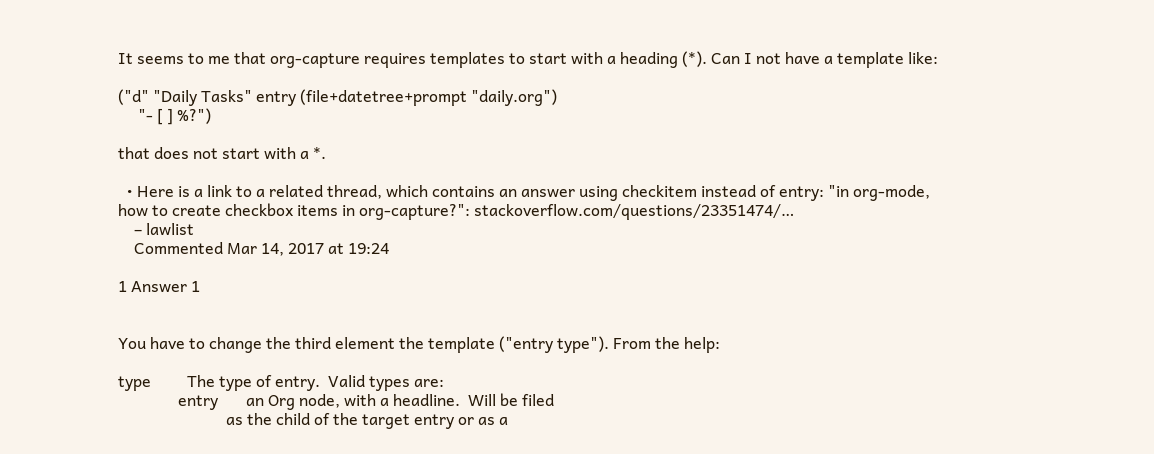It seems to me that org-capture requires templates to start with a heading (*). Can I not have a template like:

("d" "Daily Tasks" entry (file+datetree+prompt "daily.org")
     "- [ ] %?")

that does not start with a *.

  • Here is a link to a related thread, which contains an answer using checkitem instead of entry: "in org-mode, how to create checkbox items in org-capture?": stackoverflow.com/questions/23351474/…
    – lawlist
    Commented Mar 14, 2017 at 19:24

1 Answer 1


You have to change the third element the template ("entry type"). From the help:

type         The type of entry.  Valid types are:
               entry       an Org node, with a headline.  Will be filed
                           as the child of the target entry or as a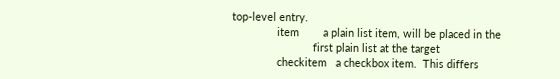top-level entry.
               item        a plain list item, will be placed in the
                           first plain list at the target
               checkitem   a checkbox item.  This differs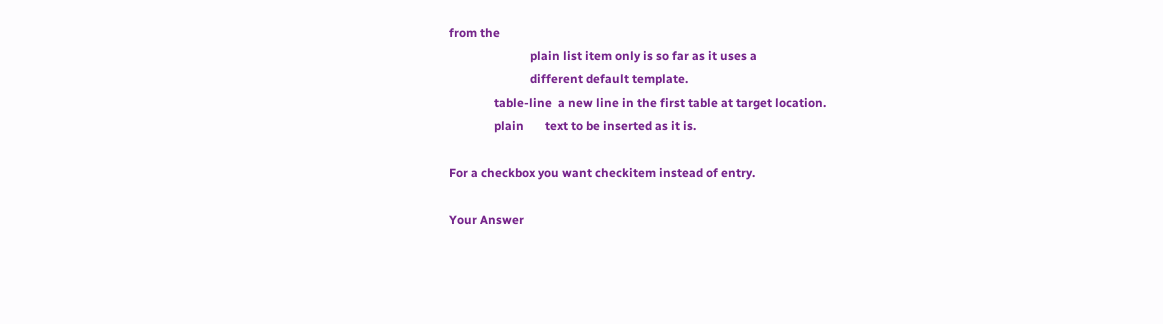from the
                           plain list item only is so far as it uses a
                           different default template.
               table-line  a new line in the first table at target location.
               plain       text to be inserted as it is.

For a checkbox you want checkitem instead of entry.

Your Answer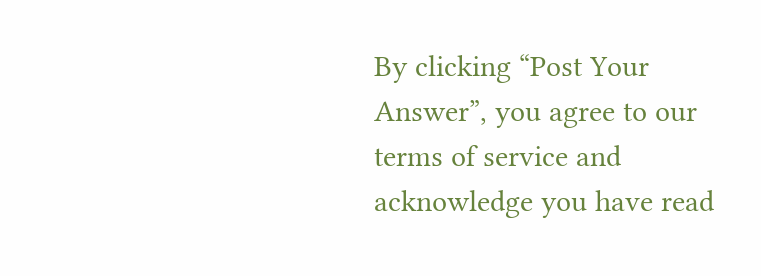By clicking “Post Your Answer”, you agree to our terms of service and acknowledge you have read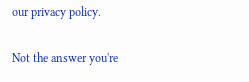our privacy policy.

Not the answer you're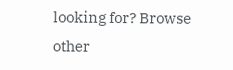looking for? Browse other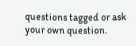questions tagged or ask your own question.